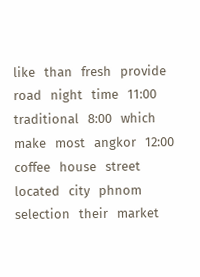like   than   fresh   provide   road   night   time   11:00   traditional   8:00   which   make   most   angkor   12:00   coffee   house   street   located   city   phnom   selection   their   market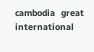cambodia   great   international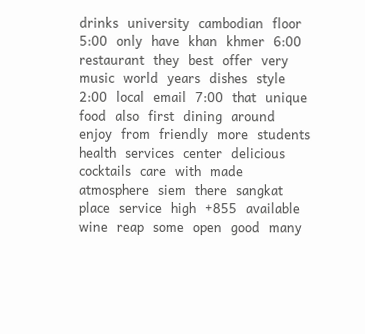drinks   university   cambodian   floor   5:00   only   have   khan   khmer   6:00   restaurant   they   best   offer   very   music   world   years   dishes   style   2:00   local   email   7:00   that   unique   food   also   first   dining   around   enjoy   from   friendly   more   students   health   services   center   delicious   cocktails   care   with   made   atmosphere   siem   there   sangkat   place   service   high   +855   available   wine   reap   some   open   good   many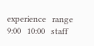experience   range   9:00   10:00   staff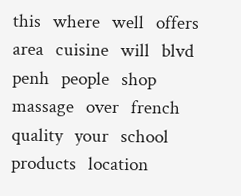this   where   well   offers   area   cuisine   will   blvd   penh   people   shop   massage   over   french   quality   your   school   products   location